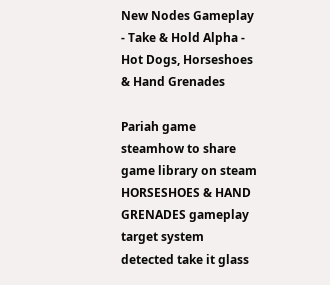New Nodes Gameplay - Take & Hold Alpha - Hot Dogs, Horseshoes & Hand Grenades

Pariah game steamhow to share game library on steam HORSESHOES & HAND GRENADES gameplay target system detected take it glass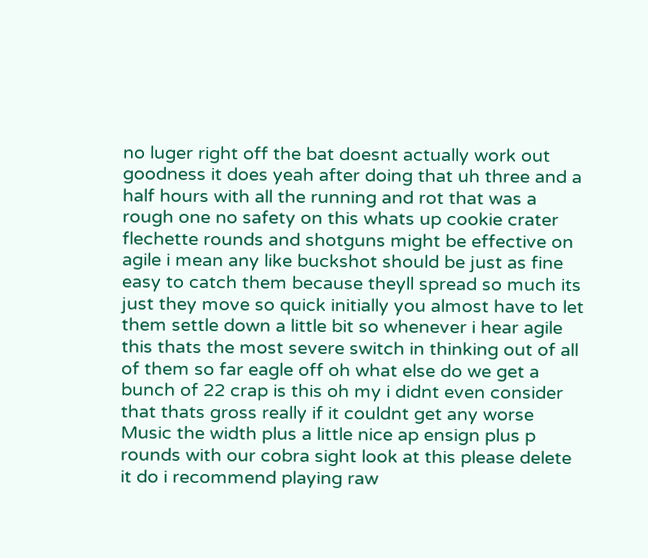no luger right off the bat doesnt actually work out goodness it does yeah after doing that uh three and a half hours with all the running and rot that was a rough one no safety on this whats up cookie crater flechette rounds and shotguns might be effective on agile i mean any like buckshot should be just as fine easy to catch them because theyll spread so much its just they move so quick initially you almost have to let them settle down a little bit so whenever i hear agile this thats the most severe switch in thinking out of all of them so far eagle off oh what else do we get a bunch of 22 crap is this oh my i didnt even consider that thats gross really if it couldnt get any worse Music the width plus a little nice ap ensign plus p rounds with our cobra sight look at this please delete it do i recommend playing raw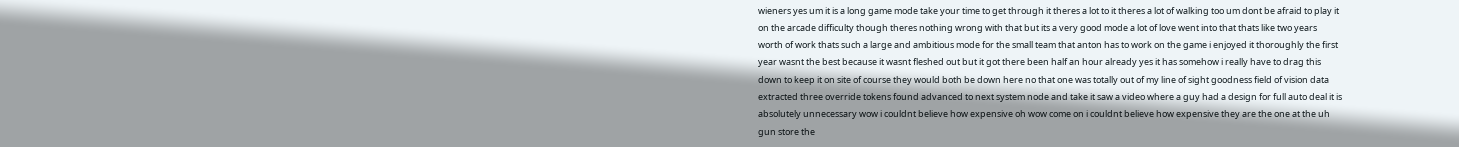wieners yes um it is a long game mode take your time to get through it theres a lot to it theres a lot of walking too um dont be afraid to play it on the arcade difficulty though theres nothing wrong with that but its a very good mode a lot of love went into that thats like two years worth of work thats such a large and ambitious mode for the small team that anton has to work on the game i enjoyed it thoroughly the first year wasnt the best because it wasnt fleshed out but it got there been half an hour already yes it has somehow i really have to drag this down to keep it on site of course they would both be down here no that one was totally out of my line of sight goodness field of vision data extracted three override tokens found advanced to next system node and take it saw a video where a guy had a design for full auto deal it is absolutely unnecessary wow i couldnt believe how expensive oh wow come on i couldnt believe how expensive they are the one at the uh gun store the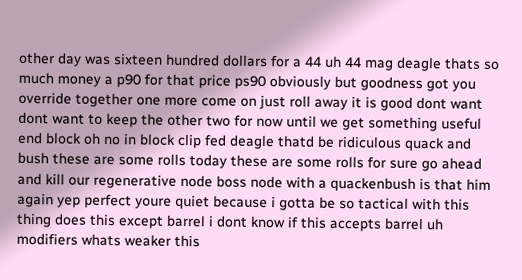other day was sixteen hundred dollars for a 44 uh 44 mag deagle thats so much money a p90 for that price ps90 obviously but goodness got you override together one more come on just roll away it is good dont want dont want to keep the other two for now until we get something useful end block oh no in block clip fed deagle thatd be ridiculous quack and bush these are some rolls today these are some rolls for sure go ahead and kill our regenerative node boss node with a quackenbush is that him again yep perfect youre quiet because i gotta be so tactical with this thing does this except barrel i dont know if this accepts barrel uh modifiers whats weaker this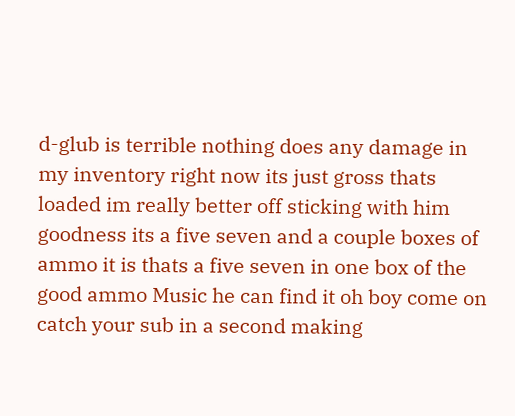d-glub is terrible nothing does any damage in my inventory right now its just gross thats loaded im really better off sticking with him goodness its a five seven and a couple boxes of ammo it is thats a five seven in one box of the good ammo Music he can find it oh boy come on catch your sub in a second making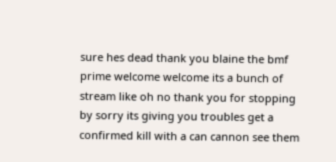sure hes dead thank you blaine the bmf prime welcome welcome its a bunch of stream like oh no thank you for stopping by sorry its giving you troubles get a confirmed kill with a can cannon see them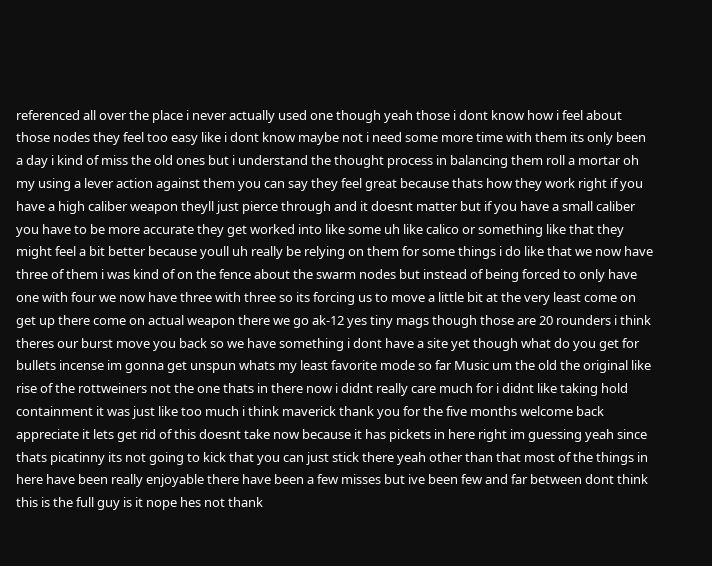referenced all over the place i never actually used one though yeah those i dont know how i feel about those nodes they feel too easy like i dont know maybe not i need some more time with them its only been a day i kind of miss the old ones but i understand the thought process in balancing them roll a mortar oh my using a lever action against them you can say they feel great because thats how they work right if you have a high caliber weapon theyll just pierce through and it doesnt matter but if you have a small caliber you have to be more accurate they get worked into like some uh like calico or something like that they might feel a bit better because youll uh really be relying on them for some things i do like that we now have three of them i was kind of on the fence about the swarm nodes but instead of being forced to only have one with four we now have three with three so its forcing us to move a little bit at the very least come on get up there come on actual weapon there we go ak-12 yes tiny mags though those are 20 rounders i think theres our burst move you back so we have something i dont have a site yet though what do you get for bullets incense im gonna get unspun whats my least favorite mode so far Music um the old the original like rise of the rottweiners not the one thats in there now i didnt really care much for i didnt like taking hold containment it was just like too much i think maverick thank you for the five months welcome back appreciate it lets get rid of this doesnt take now because it has pickets in here right im guessing yeah since thats picatinny its not going to kick that you can just stick there yeah other than that most of the things in here have been really enjoyable there have been a few misses but ive been few and far between dont think this is the full guy is it nope hes not thank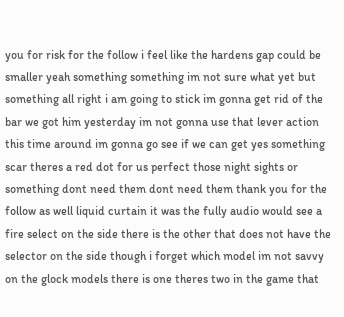you for risk for the follow i feel like the hardens gap could be smaller yeah something something im not sure what yet but something all right i am going to stick im gonna get rid of the bar we got him yesterday im not gonna use that lever action this time around im gonna go see if we can get yes something scar theres a red dot for us perfect those night sights or something dont need them dont need them thank you for the follow as well liquid curtain it was the fully audio would see a fire select on the side there is the other that does not have the selector on the side though i forget which model im not savvy on the glock models there is one theres two in the game that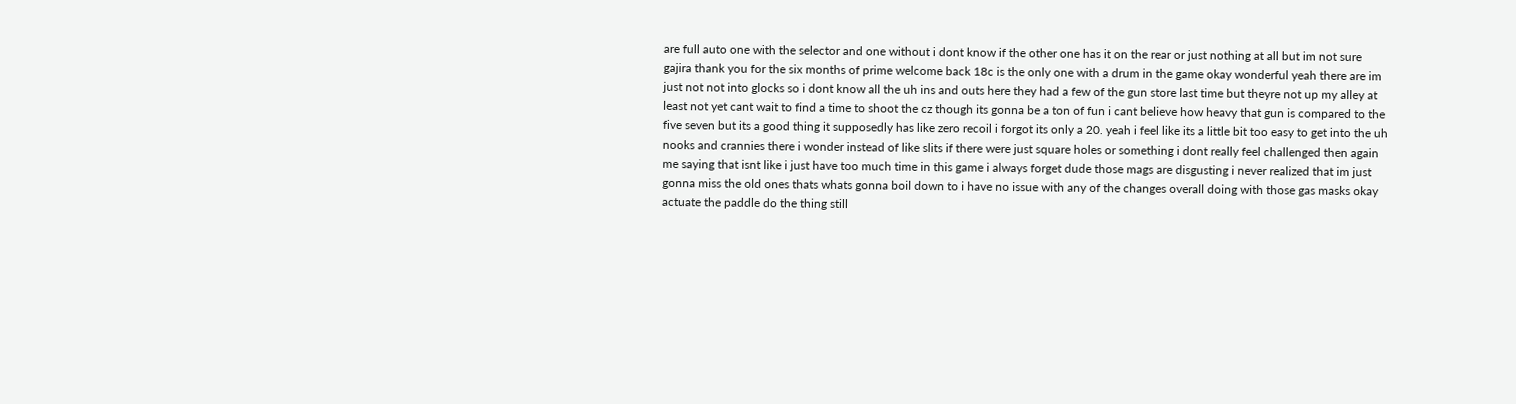are full auto one with the selector and one without i dont know if the other one has it on the rear or just nothing at all but im not sure gajira thank you for the six months of prime welcome back 18c is the only one with a drum in the game okay wonderful yeah there are im just not not into glocks so i dont know all the uh ins and outs here they had a few of the gun store last time but theyre not up my alley at least not yet cant wait to find a time to shoot the cz though its gonna be a ton of fun i cant believe how heavy that gun is compared to the five seven but its a good thing it supposedly has like zero recoil i forgot its only a 20. yeah i feel like its a little bit too easy to get into the uh nooks and crannies there i wonder instead of like slits if there were just square holes or something i dont really feel challenged then again me saying that isnt like i just have too much time in this game i always forget dude those mags are disgusting i never realized that im just gonna miss the old ones thats whats gonna boil down to i have no issue with any of the changes overall doing with those gas masks okay actuate the paddle do the thing still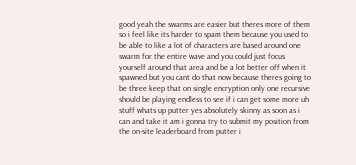good yeah the swarms are easier but theres more of them so i feel like its harder to spam them because you used to be able to like a lot of characters are based around one swarm for the entire wave and you could just focus yourself around that area and be a lot better off when it spawned but you cant do that now because theres going to be three keep that on single encryption only one recursive should be playing endless to see if i can get some more uh stuff whats up putter yes absolutely skinny as soon as i can and take it am i gonna try to submit my position from the on-site leaderboard from putter i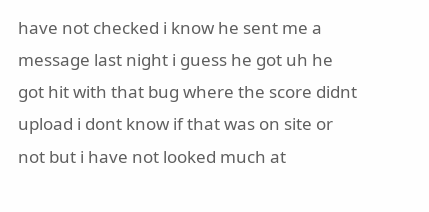have not checked i know he sent me a message last night i guess he got uh he got hit with that bug where the score didnt upload i dont know if that was on site or not but i have not looked much at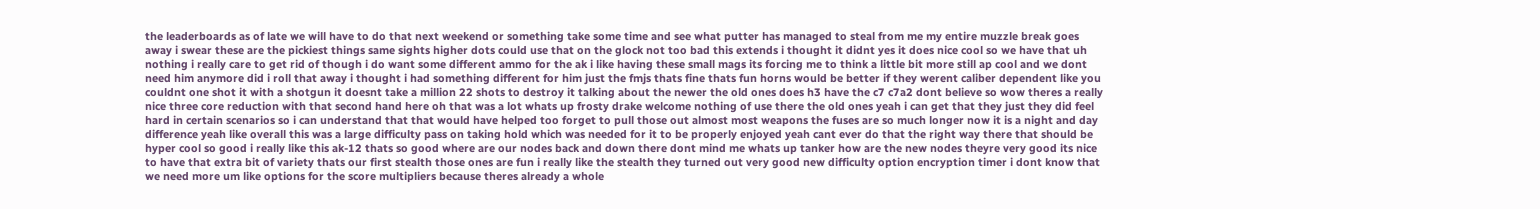the leaderboards as of late we will have to do that next weekend or something take some time and see what putter has managed to steal from me my entire muzzle break goes away i swear these are the pickiest things same sights higher dots could use that on the glock not too bad this extends i thought it didnt yes it does nice cool so we have that uh nothing i really care to get rid of though i do want some different ammo for the ak i like having these small mags its forcing me to think a little bit more still ap cool and we dont need him anymore did i roll that away i thought i had something different for him just the fmjs thats fine thats fun horns would be better if they werent caliber dependent like you couldnt one shot it with a shotgun it doesnt take a million 22 shots to destroy it talking about the newer the old ones does h3 have the c7 c7a2 dont believe so wow theres a really nice three core reduction with that second hand here oh that was a lot whats up frosty drake welcome nothing of use there the old ones yeah i can get that they just they did feel hard in certain scenarios so i can understand that that would have helped too forget to pull those out almost most weapons the fuses are so much longer now it is a night and day difference yeah like overall this was a large difficulty pass on taking hold which was needed for it to be properly enjoyed yeah cant ever do that the right way there that should be hyper cool so good i really like this ak-12 thats so good where are our nodes back and down there dont mind me whats up tanker how are the new nodes theyre very good its nice to have that extra bit of variety thats our first stealth those ones are fun i really like the stealth they turned out very good new difficulty option encryption timer i dont know that we need more um like options for the score multipliers because theres already a whole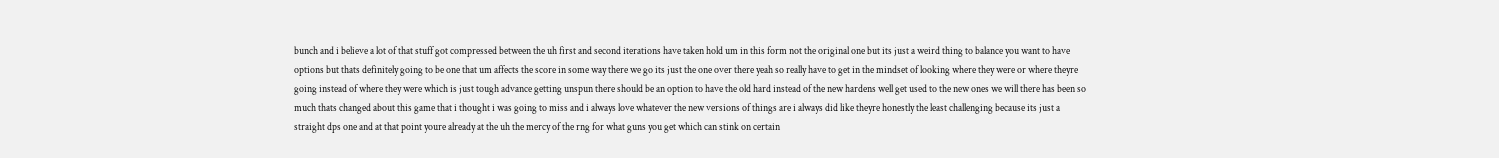bunch and i believe a lot of that stuff got compressed between the uh first and second iterations have taken hold um in this form not the original one but its just a weird thing to balance you want to have options but thats definitely going to be one that um affects the score in some way there we go its just the one over there yeah so really have to get in the mindset of looking where they were or where theyre going instead of where they were which is just tough advance getting unspun there should be an option to have the old hard instead of the new hardens well get used to the new ones we will there has been so much thats changed about this game that i thought i was going to miss and i always love whatever the new versions of things are i always did like theyre honestly the least challenging because its just a straight dps one and at that point youre already at the uh the mercy of the rng for what guns you get which can stink on certain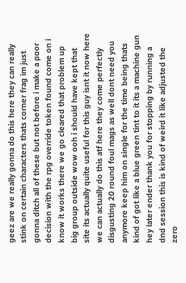geez are we really gonna do this here they can really stink on certain characters thats corner frag im just gonna ditch all of these but not before i make a poor decision with the rpg override token found come on i know it works there we go cleared that problem up big group outside wow ooh i should have kept that site its actually quite useful for this guy isnt it now here we can actually do this atf here they come perfectly disgusting 20 round foul mags as well dont need you anymore keep him on single for the time being thats kind of got like a blue green tint to it its a machine gun hey later ender thank you for stopping by running a dnd session this is kind of weird it like adjusted the zero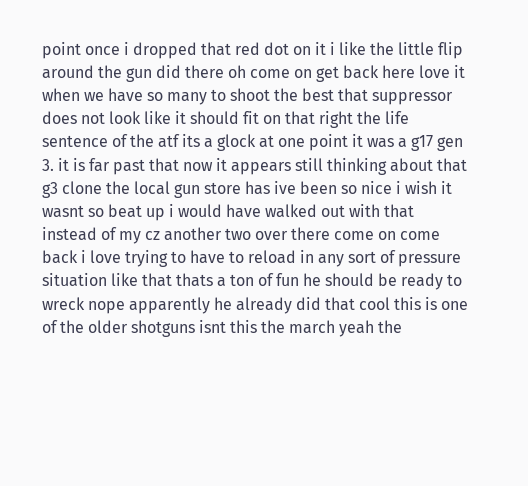point once i dropped that red dot on it i like the little flip around the gun did there oh come on get back here love it when we have so many to shoot the best that suppressor does not look like it should fit on that right the life sentence of the atf its a glock at one point it was a g17 gen 3. it is far past that now it appears still thinking about that g3 clone the local gun store has ive been so nice i wish it wasnt so beat up i would have walked out with that instead of my cz another two over there come on come back i love trying to have to reload in any sort of pressure situation like that thats a ton of fun he should be ready to wreck nope apparently he already did that cool this is one of the older shotguns isnt this the march yeah the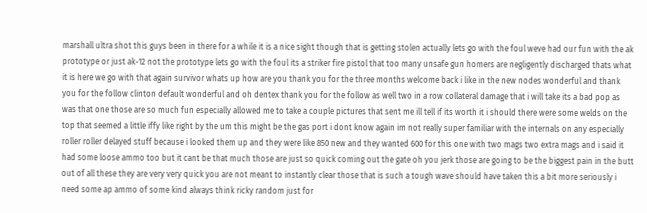marshall ultra shot this guys been in there for a while it is a nice sight though that is getting stolen actually lets go with the foul weve had our fun with the ak prototype or just ak-12 not the prototype lets go with the foul its a striker fire pistol that too many unsafe gun homers are negligently discharged thats what it is here we go with that again survivor whats up how are you thank you for the three months welcome back i like in the new nodes wonderful and thank you for the follow clinton default wonderful and oh dentex thank you for the follow as well two in a row collateral damage that i will take its a bad pop as was that one those are so much fun especially allowed me to take a couple pictures that sent me ill tell if its worth it i should there were some welds on the top that seemed a little iffy like right by the um this might be the gas port i dont know again im not really super familiar with the internals on any especially roller roller delayed stuff because i looked them up and they were like 850 new and they wanted 600 for this one with two mags two extra mags and i said it had some loose ammo too but it cant be that much those are just so quick coming out the gate oh you jerk those are going to be the biggest pain in the butt out of all these they are very very quick you are not meant to instantly clear those that is such a tough wave should have taken this a bit more seriously i need some ap ammo of some kind always think ricky random just for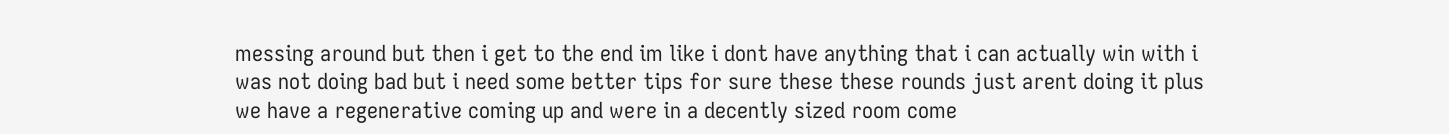messing around but then i get to the end im like i dont have anything that i can actually win with i was not doing bad but i need some better tips for sure these these rounds just arent doing it plus we have a regenerative coming up and were in a decently sized room come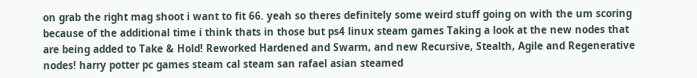on grab the right mag shoot i want to fit 66. yeah so theres definitely some weird stuff going on with the um scoring because of the additional time i think thats in those but ps4 linux steam games Taking a look at the new nodes that are being added to Take & Hold! Reworked Hardened and Swarm, and new Recursive, Stealth, Agile and Regenerative nodes! harry potter pc games steam cal steam san rafael asian steamed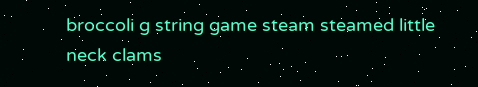broccoli g string game steam steamed little neck clams